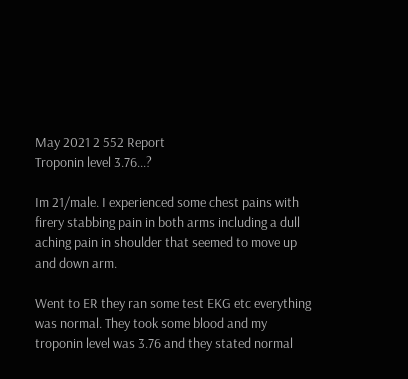May 2021 2 552 Report
Troponin level 3.76...?

Im 21/male. I experienced some chest pains with firery stabbing pain in both arms including a dull aching pain in shoulder that seemed to move up and down arm.

Went to ER they ran some test EKG etc everything was normal. They took some blood and my troponin level was 3.76 and they stated normal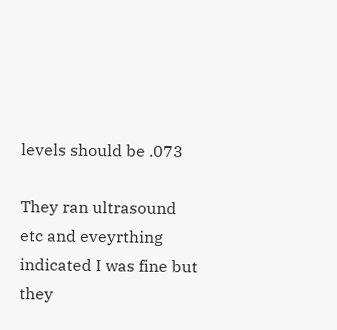levels should be .073

They ran ultrasound etc and eveyrthing indicated I was fine but they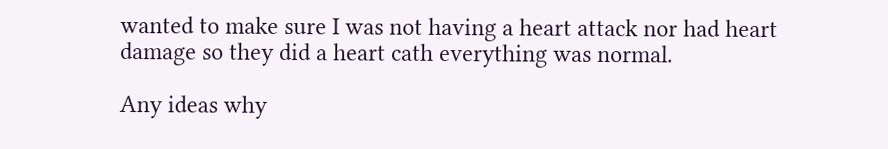wanted to make sure I was not having a heart attack nor had heart damage so they did a heart cath everything was normal.

Any ideas why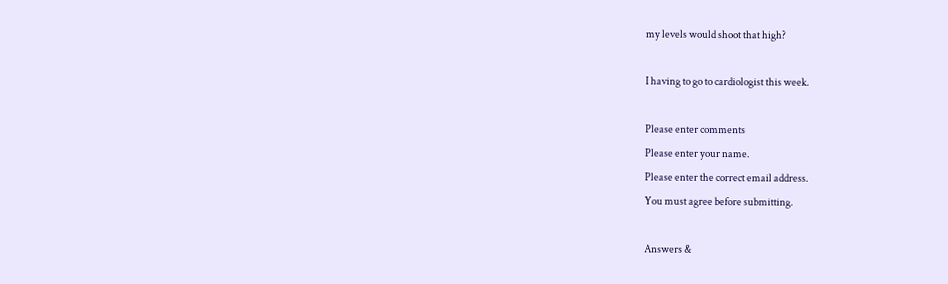my levels would shoot that high?

I having to go to cardiologist this week.

Please enter comments
Please enter your name.
Please enter the correct email address.
You must agree before submitting.

Answers &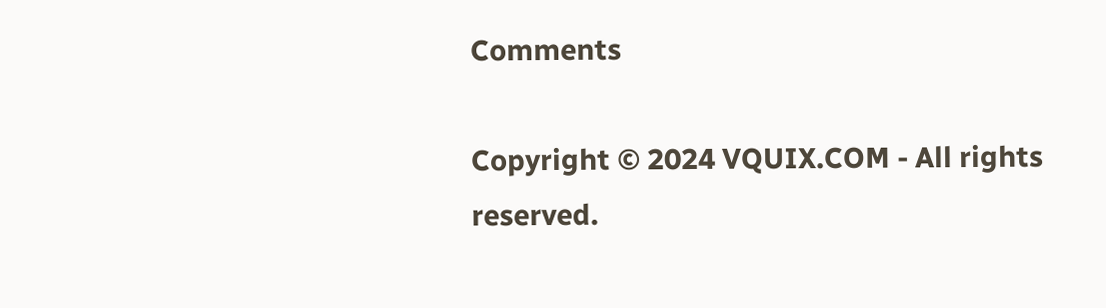Comments

Copyright © 2024 VQUIX.COM - All rights reserved.